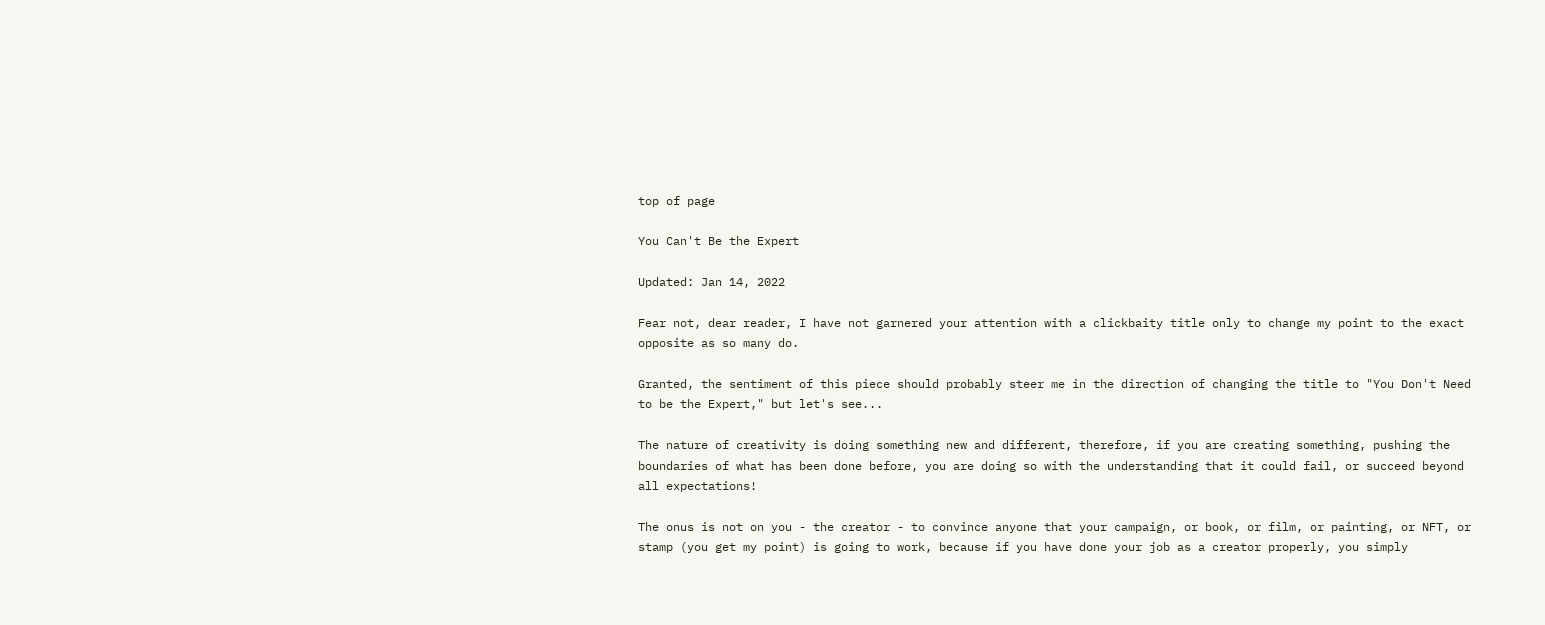top of page

You Can't Be the Expert

Updated: Jan 14, 2022

Fear not, dear reader, I have not garnered your attention with a clickbaity title only to change my point to the exact opposite as so many do.

Granted, the sentiment of this piece should probably steer me in the direction of changing the title to "You Don't Need to be the Expert," but let's see...

The nature of creativity is doing something new and different, therefore, if you are creating something, pushing the boundaries of what has been done before, you are doing so with the understanding that it could fail, or succeed beyond all expectations!

The onus is not on you - the creator - to convince anyone that your campaign, or book, or film, or painting, or NFT, or stamp (you get my point) is going to work, because if you have done your job as a creator properly, you simply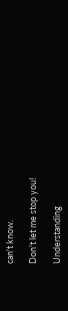can't know.

Don't let me stop you!

Understanding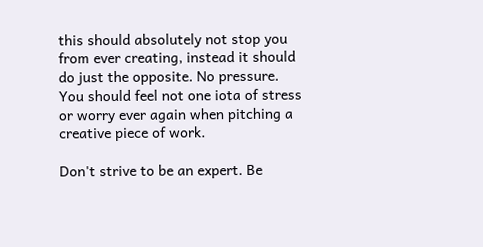this should absolutely not stop you from ever creating, instead it should do just the opposite. No pressure. You should feel not one iota of stress or worry ever again when pitching a creative piece of work.

Don't strive to be an expert. Be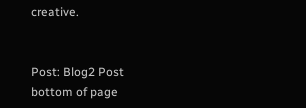creative.


Post: Blog2 Post
bottom of page